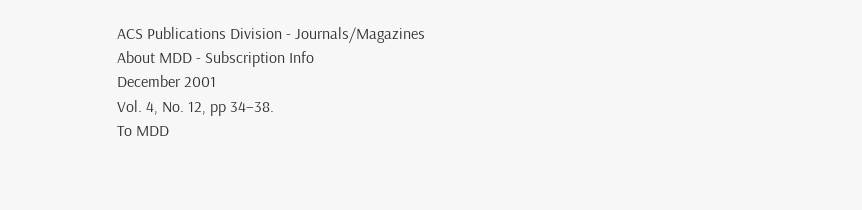ACS Publications Division - Journals/Magazines
About MDD - Subscription Info
December 2001
Vol. 4, No. 12, pp 34–38.
To MDD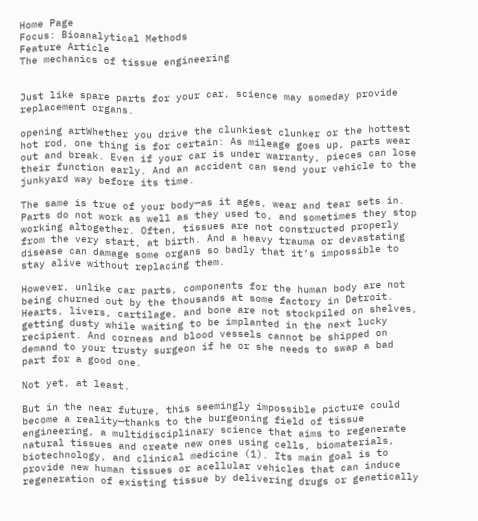Home Page
Focus: Bioanalytical Methods
Feature Article
The mechanics of tissue engineering


Just like spare parts for your car, science may someday provide replacement organs.

opening artWhether you drive the clunkiest clunker or the hottest hot rod, one thing is for certain: As mileage goes up, parts wear out and break. Even if your car is under warranty, pieces can lose their function early. And an accident can send your vehicle to the junkyard way before its time.

The same is true of your body—as it ages, wear and tear sets in. Parts do not work as well as they used to, and sometimes they stop working altogether. Often, tissues are not constructed properly from the very start, at birth. And a heavy trauma or devastating disease can damage some organs so badly that it’s impossible to stay alive without replacing them.

However, unlike car parts, components for the human body are not being churned out by the thousands at some factory in Detroit. Hearts, livers, cartilage, and bone are not stockpiled on shelves, getting dusty while waiting to be implanted in the next lucky recipient. And corneas and blood vessels cannot be shipped on demand to your trusty surgeon if he or she needs to swap a bad part for a good one.

Not yet, at least.

But in the near future, this seemingly impossible picture could become a reality—thanks to the burgeoning field of tissue engineering, a multidisciplinary science that aims to regenerate natural tissues and create new ones using cells, biomaterials, biotechnology, and clinical medicine (1). Its main goal is to provide new human tissues or acellular vehicles that can induce regeneration of existing tissue by delivering drugs or genetically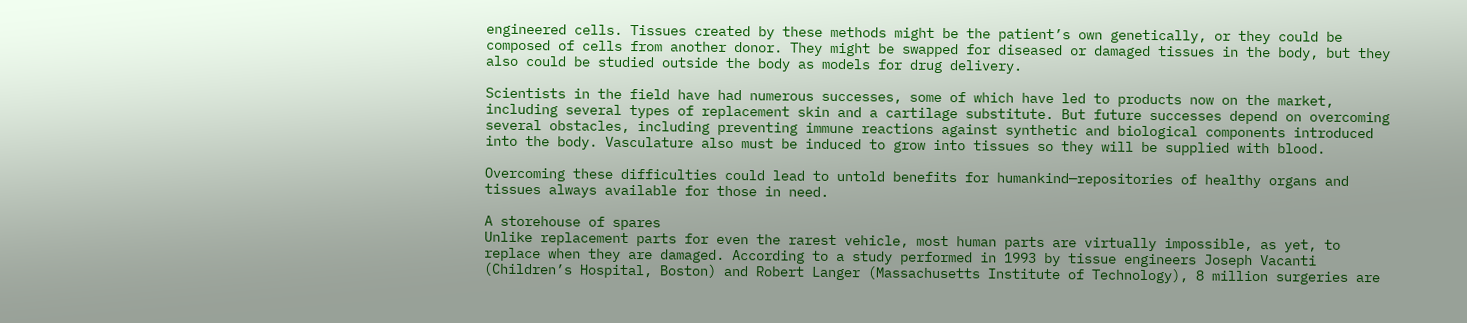engineered cells. Tissues created by these methods might be the patient’s own genetically, or they could be composed of cells from another donor. They might be swapped for diseased or damaged tissues in the body, but they also could be studied outside the body as models for drug delivery.

Scientists in the field have had numerous successes, some of which have led to products now on the market, including several types of replacement skin and a cartilage substitute. But future successes depend on overcoming several obstacles, including preventing immune reactions against synthetic and biological components introduced into the body. Vasculature also must be induced to grow into tissues so they will be supplied with blood.

Overcoming these difficulties could lead to untold benefits for humankind—repositories of healthy organs and tissues always available for those in need.

A storehouse of spares
Unlike replacement parts for even the rarest vehicle, most human parts are virtually impossible, as yet, to replace when they are damaged. According to a study performed in 1993 by tissue engineers Joseph Vacanti (Children’s Hospital, Boston) and Robert Langer (Massachusetts Institute of Technology), 8 million surgeries are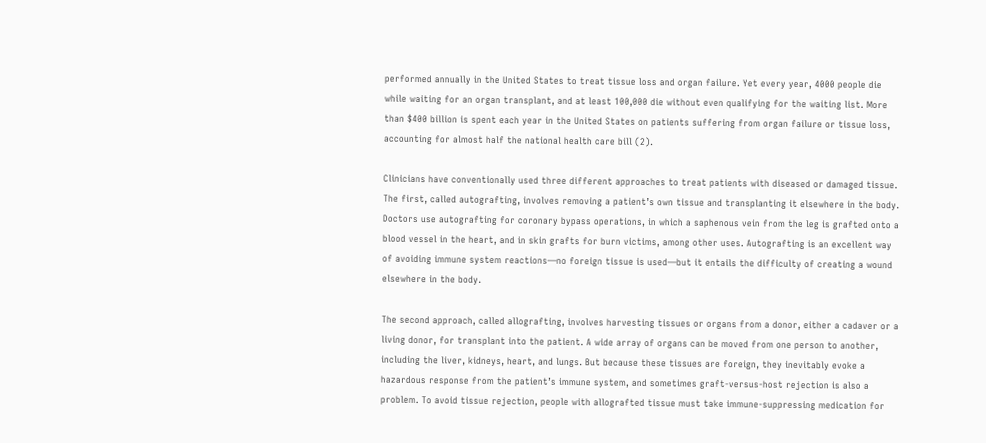performed annually in the United States to treat tissue loss and organ failure. Yet every year, 4000 people die while waiting for an organ transplant, and at least 100,000 die without even qualifying for the waiting list. More than $400 billion is spent each year in the United States on patients suffering from organ failure or tissue loss, accounting for almost half the national health care bill (2).

Clinicians have conventionally used three different approaches to treat patients with diseased or damaged tissue. The first, called autografting, involves removing a patient’s own tissue and transplanting it elsewhere in the body. Doctors use autografting for coronary bypass operations, in which a saphenous vein from the leg is grafted onto a blood vessel in the heart, and in skin grafts for burn victims, among other uses. Autografting is an excellent way of avoiding immune system reactions—no foreign tissue is used—but it entails the difficulty of creating a wound elsewhere in the body.

The second approach, called allografting, involves harvesting tissues or organs from a donor, either a cadaver or a living donor, for transplant into the patient. A wide array of organs can be moved from one person to another, including the liver, kidneys, heart, and lungs. But because these tissues are foreign, they inevitably evoke a hazardous response from the patient’s immune system, and sometimes graft-versus-host rejection is also a problem. To avoid tissue rejection, people with allografted tissue must take immune-suppressing medication for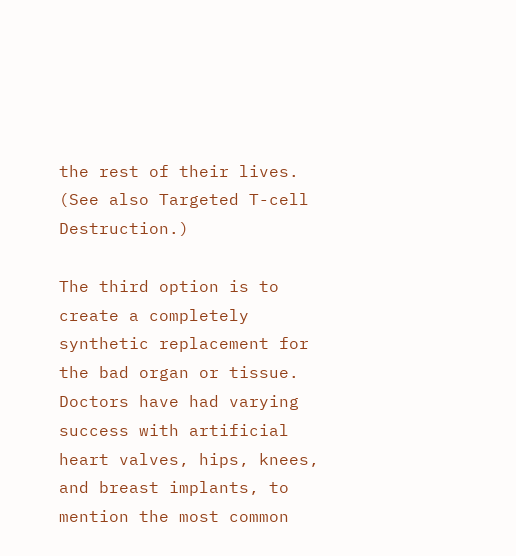the rest of their lives. (See also Targeted T-cell Destruction.)

The third option is to create a completely synthetic replacement for the bad organ or tissue. Doctors have had varying success with artificial heart valves, hips, knees, and breast implants, to mention the most common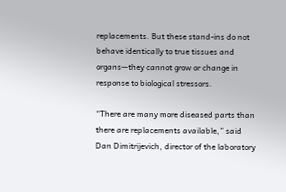replacements. But these stand-ins do not behave identically to true tissues and organs—they cannot grow or change in response to biological stressors.

“There are many more diseased parts than there are replacements available,” said Dan Dimitrijevich, director of the laboratory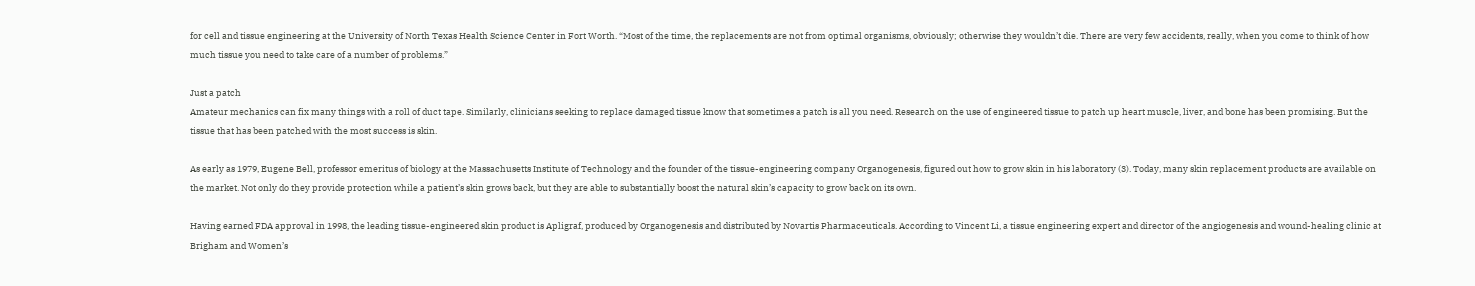for cell and tissue engineering at the University of North Texas Health Science Center in Fort Worth. “Most of the time, the replacements are not from optimal organisms, obviously; otherwise they wouldn’t die. There are very few accidents, really, when you come to think of how much tissue you need to take care of a number of problems.”

Just a patch
Amateur mechanics can fix many things with a roll of duct tape. Similarly, clinicians seeking to replace damaged tissue know that sometimes a patch is all you need. Research on the use of engineered tissue to patch up heart muscle, liver, and bone has been promising. But the tissue that has been patched with the most success is skin.

As early as 1979, Eugene Bell, professor emeritus of biology at the Massachusetts Institute of Technology and the founder of the tissue-engineering company Organogenesis, figured out how to grow skin in his laboratory (3). Today, many skin replacement products are available on the market. Not only do they provide protection while a patient’s skin grows back, but they are able to substantially boost the natural skin’s capacity to grow back on its own.

Having earned FDA approval in 1998, the leading tissue-engineered skin product is Apligraf, produced by Organogenesis and distributed by Novartis Pharmaceuticals. According to Vincent Li, a tissue engineering expert and director of the angiogenesis and wound-healing clinic at Brigham and Women’s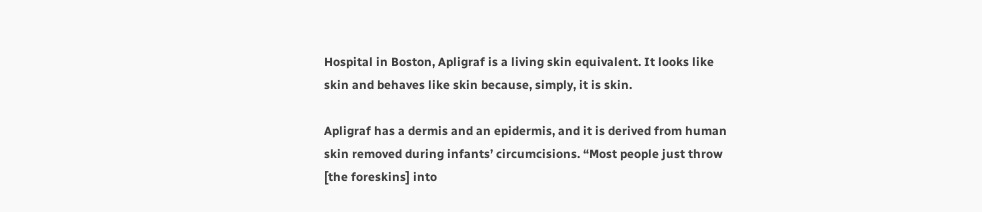Hospital in Boston, Apligraf is a living skin equivalent. It looks like skin and behaves like skin because, simply, it is skin.

Apligraf has a dermis and an epidermis, and it is derived from human skin removed during infants’ circumcisions. “Most people just throw [the foreskins] into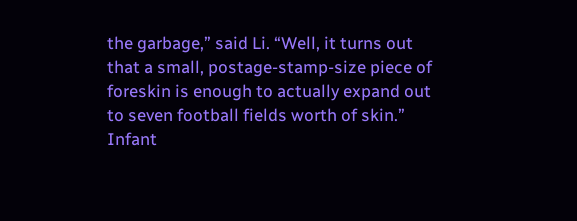the garbage,” said Li. “Well, it turns out that a small, postage-stamp-size piece of foreskin is enough to actually expand out to seven football fields worth of skin.” Infant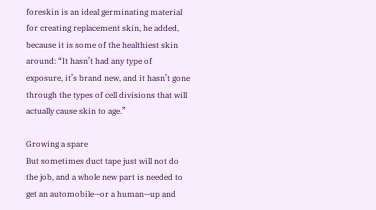foreskin is an ideal germinating material for creating replacement skin, he added, because it is some of the healthiest skin around: “It hasn’t had any type of exposure, it’s brand new, and it hasn’t gone through the types of cell divisions that will actually cause skin to age.”

Growing a spare
But sometimes duct tape just will not do the job, and a whole new part is needed to get an automobile—or a human—up and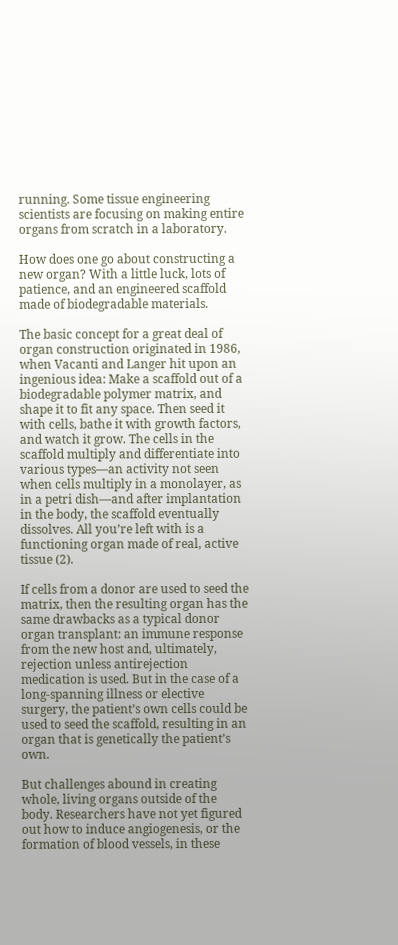running. Some tissue engineering scientists are focusing on making entire organs from scratch in a laboratory.

How does one go about constructing a new organ? With a little luck, lots of patience, and an engineered scaffold made of biodegradable materials.

The basic concept for a great deal of organ construction originated in 1986, when Vacanti and Langer hit upon an ingenious idea: Make a scaffold out of a biodegradable polymer matrix, and shape it to fit any space. Then seed it with cells, bathe it with growth factors, and watch it grow. The cells in the scaffold multiply and differentiate into various types—an activity not seen when cells multiply in a monolayer, as in a petri dish—and after implantation in the body, the scaffold eventually dissolves. All you’re left with is a functioning organ made of real, active tissue (2).

If cells from a donor are used to seed the matrix, then the resulting organ has the same drawbacks as a typical donor organ transplant: an immune response from the new host and, ultimately, rejection unless antirejection medication is used. But in the case of a long-spanning illness or elective surgery, the patient’s own cells could be used to seed the scaffold, resulting in an organ that is genetically the patient’s own.

But challenges abound in creating whole, living organs outside of the body. Researchers have not yet figured out how to induce angiogenesis, or the formation of blood vessels, in these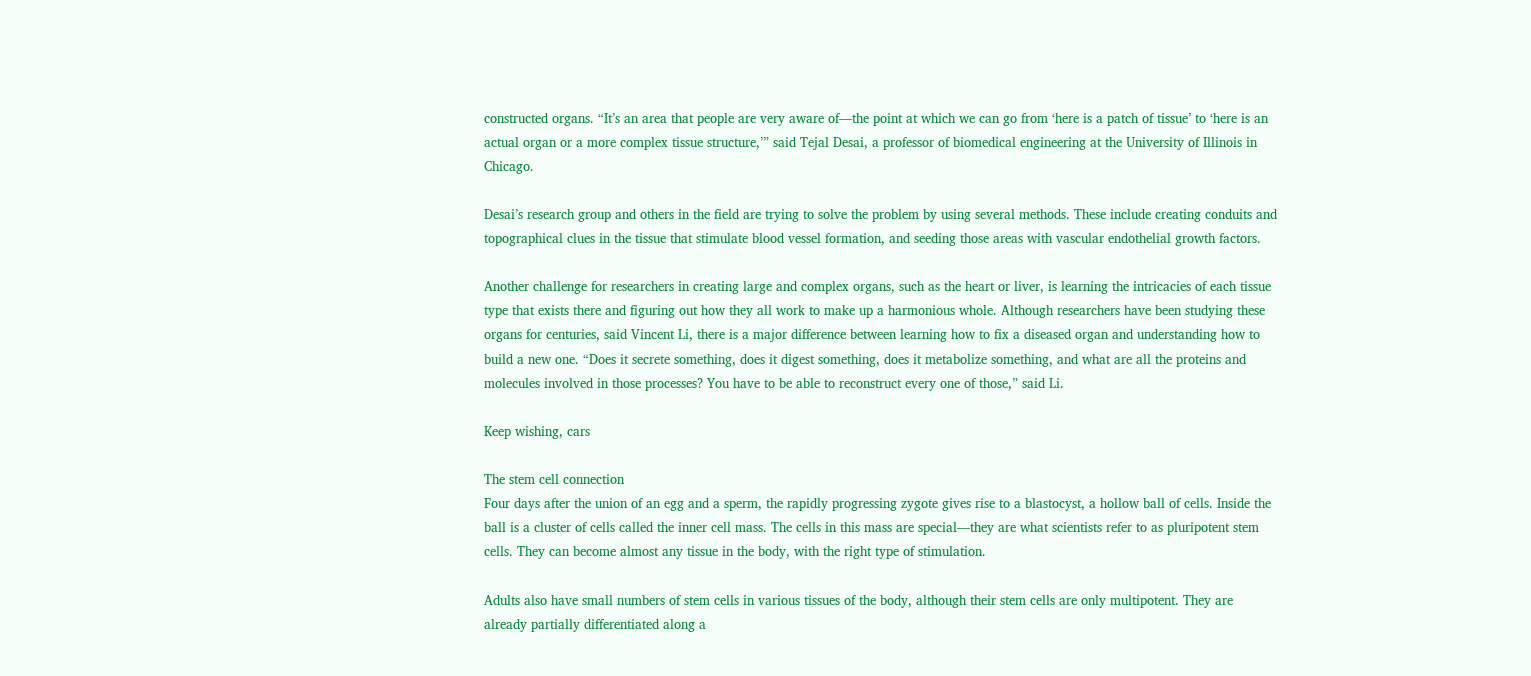constructed organs. “It’s an area that people are very aware of—the point at which we can go from ‘here is a patch of tissue’ to ‘here is an actual organ or a more complex tissue structure,’” said Tejal Desai, a professor of biomedical engineering at the University of Illinois in Chicago.

Desai’s research group and others in the field are trying to solve the problem by using several methods. These include creating conduits and topographical clues in the tissue that stimulate blood vessel formation, and seeding those areas with vascular endothelial growth factors.

Another challenge for researchers in creating large and complex organs, such as the heart or liver, is learning the intricacies of each tissue type that exists there and figuring out how they all work to make up a harmonious whole. Although researchers have been studying these organs for centuries, said Vincent Li, there is a major difference between learning how to fix a diseased organ and understanding how to build a new one. “Does it secrete something, does it digest something, does it metabolize something, and what are all the proteins and molecules involved in those processes? You have to be able to reconstruct every one of those,” said Li.

Keep wishing, cars

The stem cell connection
Four days after the union of an egg and a sperm, the rapidly progressing zygote gives rise to a blastocyst, a hollow ball of cells. Inside the ball is a cluster of cells called the inner cell mass. The cells in this mass are special—they are what scientists refer to as pluripotent stem cells. They can become almost any tissue in the body, with the right type of stimulation.

Adults also have small numbers of stem cells in various tissues of the body, although their stem cells are only multipotent. They are already partially differentiated along a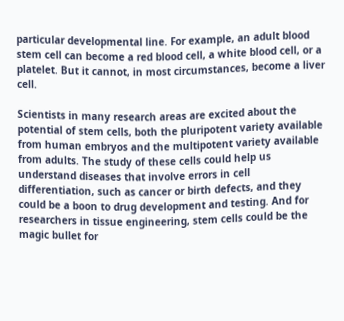particular developmental line. For example, an adult blood stem cell can become a red blood cell, a white blood cell, or a platelet. But it cannot, in most circumstances, become a liver cell.

Scientists in many research areas are excited about the potential of stem cells, both the pluripotent variety available from human embryos and the multipotent variety available from adults. The study of these cells could help us understand diseases that involve errors in cell differentiation, such as cancer or birth defects, and they could be a boon to drug development and testing. And for researchers in tissue engineering, stem cells could be the magic bullet for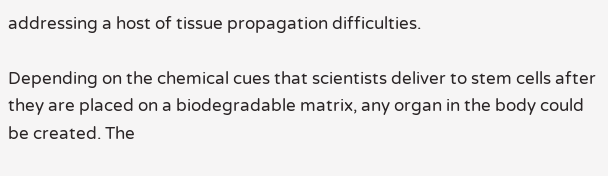addressing a host of tissue propagation difficulties.

Depending on the chemical cues that scientists deliver to stem cells after they are placed on a biodegradable matrix, any organ in the body could be created. The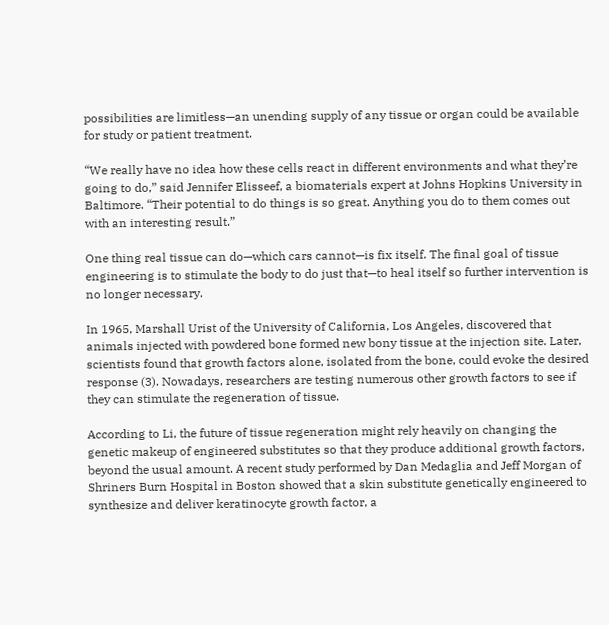possibilities are limitless—an unending supply of any tissue or organ could be available for study or patient treatment.

“We really have no idea how these cells react in different environments and what they’re going to do,” said Jennifer Elisseef, a biomaterials expert at Johns Hopkins University in Baltimore. “Their potential to do things is so great. Anything you do to them comes out with an interesting result.”

One thing real tissue can do—which cars cannot—is fix itself. The final goal of tissue engineering is to stimulate the body to do just that—to heal itself so further intervention is no longer necessary.

In 1965, Marshall Urist of the University of California, Los Angeles, discovered that animals injected with powdered bone formed new bony tissue at the injection site. Later, scientists found that growth factors alone, isolated from the bone, could evoke the desired response (3). Nowadays, researchers are testing numerous other growth factors to see if they can stimulate the regeneration of tissue.

According to Li, the future of tissue regeneration might rely heavily on changing the genetic makeup of engineered substitutes so that they produce additional growth factors, beyond the usual amount. A recent study performed by Dan Medaglia and Jeff Morgan of Shriners Burn Hospital in Boston showed that a skin substitute genetically engineered to synthesize and deliver keratinocyte growth factor, a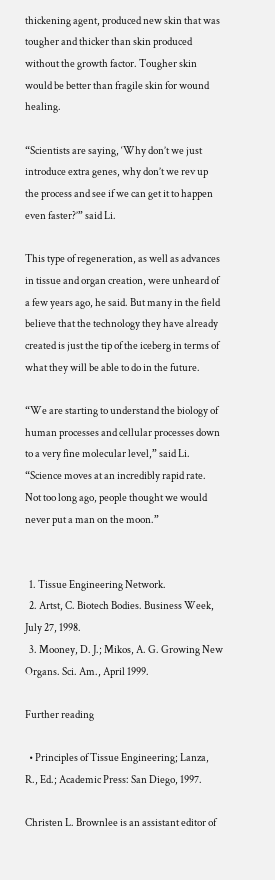thickening agent, produced new skin that was tougher and thicker than skin produced without the growth factor. Tougher skin would be better than fragile skin for wound healing.

“Scientists are saying, ‘Why don’t we just introduce extra genes, why don’t we rev up the process and see if we can get it to happen even faster?’” said Li.

This type of regeneration, as well as advances in tissue and organ creation, were unheard of a few years ago, he said. But many in the field believe that the technology they have already created is just the tip of the iceberg in terms of what they will be able to do in the future.

“We are starting to understand the biology of human processes and cellular processes down to a very fine molecular level,” said Li. “Science moves at an incredibly rapid rate. Not too long ago, people thought we would never put a man on the moon.”


  1. Tissue Engineering Network.
  2. Artst, C. Biotech Bodies. Business Week, July 27, 1998.
  3. Mooney, D. J.; Mikos, A. G. Growing New Organs. Sci. Am., April 1999.

Further reading

  • Principles of Tissue Engineering; Lanza, R., Ed.; Academic Press: San Diego, 1997.

Christen L. Brownlee is an assistant editor of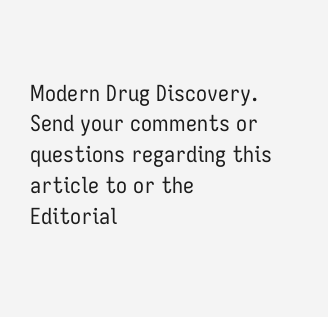Modern Drug Discovery. Send your comments or questions regarding this article to or the Editorial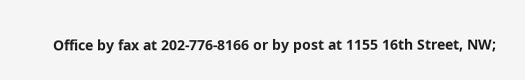Office by fax at 202-776-8166 or by post at 1155 16th Street, NW;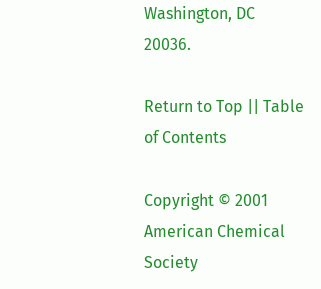Washington, DC 20036.

Return to Top || Table of Contents

Copyright © 2001 American Chemical Society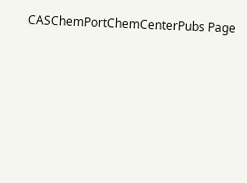CASChemPortChemCenterPubs Page